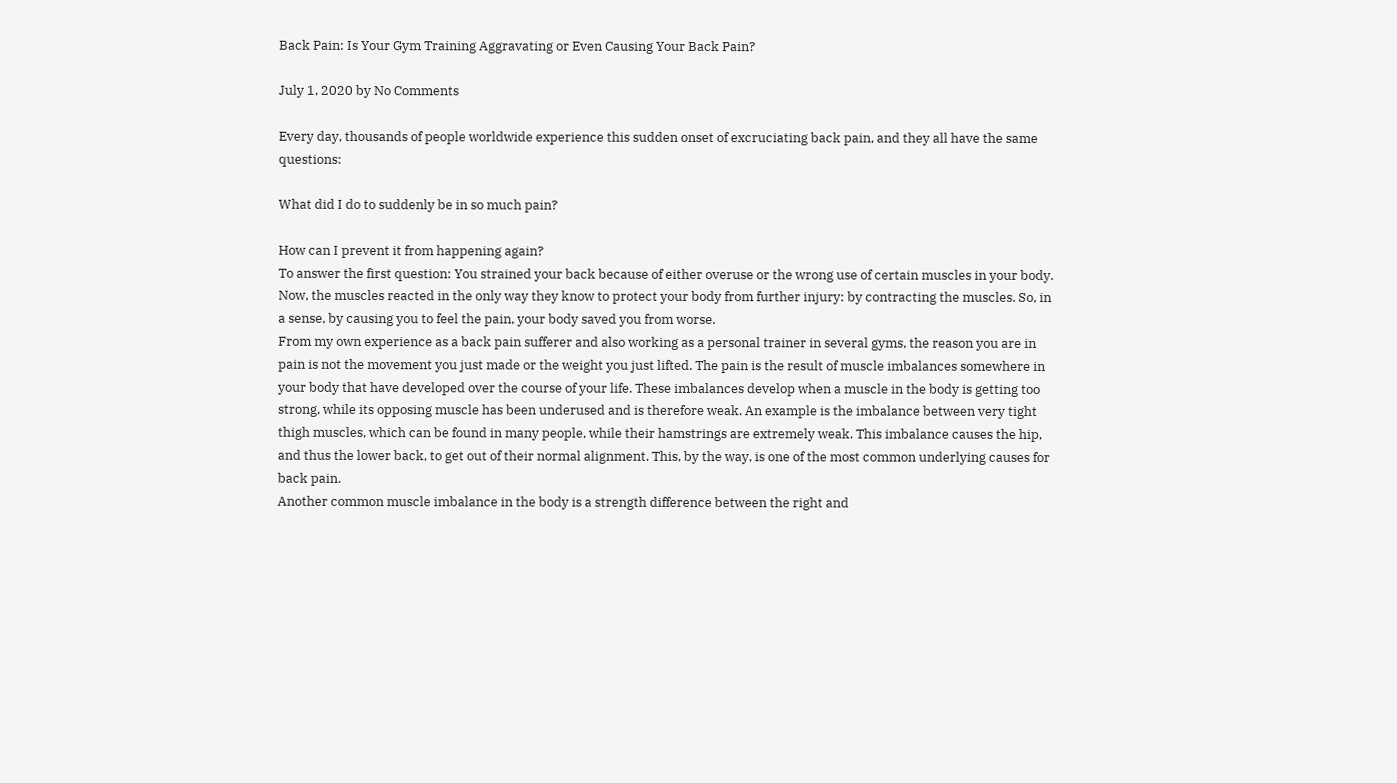Back Pain: Is Your Gym Training Aggravating or Even Causing Your Back Pain?

July 1, 2020 by No Comments

Every day, thousands of people worldwide experience this sudden onset of excruciating back pain, and they all have the same questions:

What did I do to suddenly be in so much pain?

How can I prevent it from happening again?
To answer the first question: You strained your back because of either overuse or the wrong use of certain muscles in your body. Now, the muscles reacted in the only way they know to protect your body from further injury: by contracting the muscles. So, in a sense, by causing you to feel the pain, your body saved you from worse.
From my own experience as a back pain sufferer and also working as a personal trainer in several gyms, the reason you are in pain is not the movement you just made or the weight you just lifted. The pain is the result of muscle imbalances somewhere in your body that have developed over the course of your life. These imbalances develop when a muscle in the body is getting too strong, while its opposing muscle has been underused and is therefore weak. An example is the imbalance between very tight thigh muscles, which can be found in many people, while their hamstrings are extremely weak. This imbalance causes the hip, and thus the lower back, to get out of their normal alignment. This, by the way, is one of the most common underlying causes for back pain.
Another common muscle imbalance in the body is a strength difference between the right and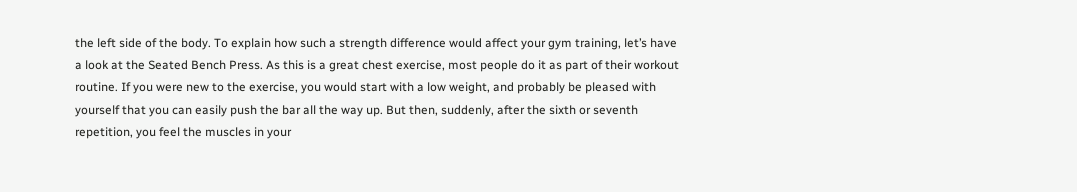the left side of the body. To explain how such a strength difference would affect your gym training, let’s have a look at the Seated Bench Press. As this is a great chest exercise, most people do it as part of their workout routine. If you were new to the exercise, you would start with a low weight, and probably be pleased with yourself that you can easily push the bar all the way up. But then, suddenly, after the sixth or seventh repetition, you feel the muscles in your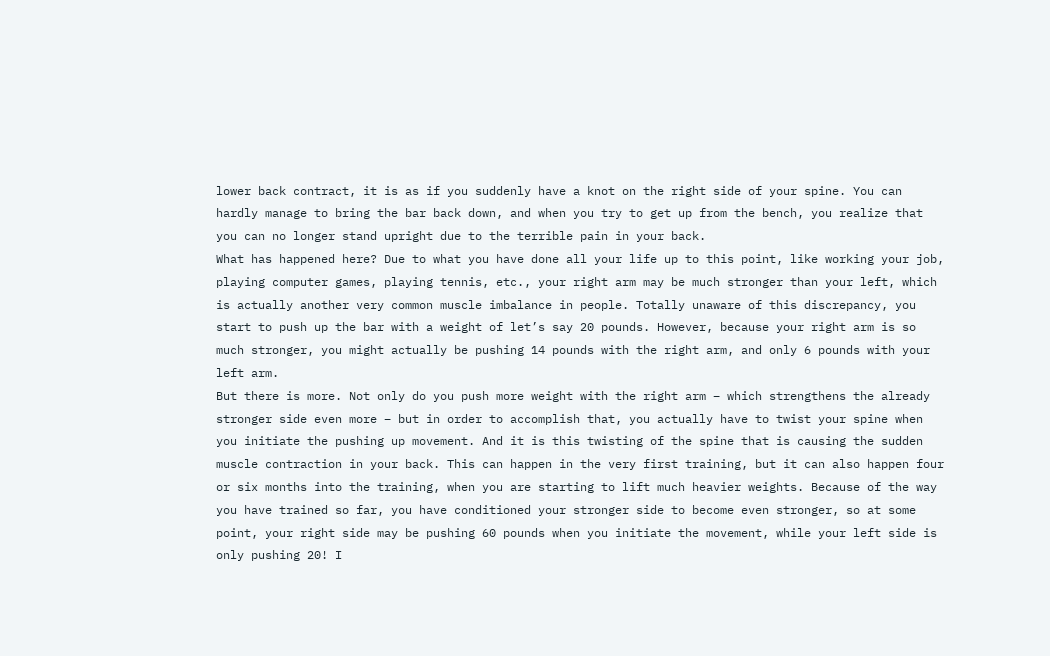lower back contract, it is as if you suddenly have a knot on the right side of your spine. You can hardly manage to bring the bar back down, and when you try to get up from the bench, you realize that you can no longer stand upright due to the terrible pain in your back.
What has happened here? Due to what you have done all your life up to this point, like working your job, playing computer games, playing tennis, etc., your right arm may be much stronger than your left, which is actually another very common muscle imbalance in people. Totally unaware of this discrepancy, you start to push up the bar with a weight of let’s say 20 pounds. However, because your right arm is so much stronger, you might actually be pushing 14 pounds with the right arm, and only 6 pounds with your left arm.
But there is more. Not only do you push more weight with the right arm – which strengthens the already stronger side even more – but in order to accomplish that, you actually have to twist your spine when you initiate the pushing up movement. And it is this twisting of the spine that is causing the sudden muscle contraction in your back. This can happen in the very first training, but it can also happen four or six months into the training, when you are starting to lift much heavier weights. Because of the way you have trained so far, you have conditioned your stronger side to become even stronger, so at some point, your right side may be pushing 60 pounds when you initiate the movement, while your left side is only pushing 20! I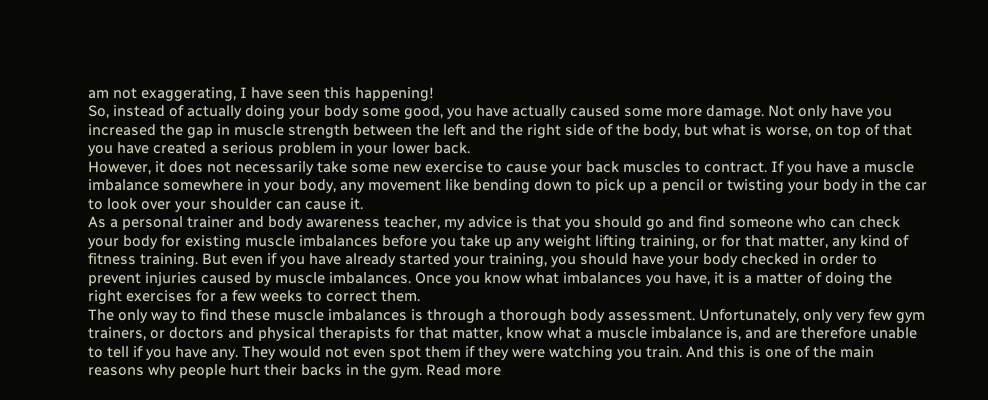am not exaggerating, I have seen this happening!
So, instead of actually doing your body some good, you have actually caused some more damage. Not only have you increased the gap in muscle strength between the left and the right side of the body, but what is worse, on top of that you have created a serious problem in your lower back.
However, it does not necessarily take some new exercise to cause your back muscles to contract. If you have a muscle imbalance somewhere in your body, any movement like bending down to pick up a pencil or twisting your body in the car to look over your shoulder can cause it.
As a personal trainer and body awareness teacher, my advice is that you should go and find someone who can check your body for existing muscle imbalances before you take up any weight lifting training, or for that matter, any kind of fitness training. But even if you have already started your training, you should have your body checked in order to prevent injuries caused by muscle imbalances. Once you know what imbalances you have, it is a matter of doing the right exercises for a few weeks to correct them.
The only way to find these muscle imbalances is through a thorough body assessment. Unfortunately, only very few gym trainers, or doctors and physical therapists for that matter, know what a muscle imbalance is, and are therefore unable to tell if you have any. They would not even spot them if they were watching you train. And this is one of the main reasons why people hurt their backs in the gym. Read more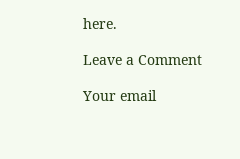here.

Leave a Comment

Your email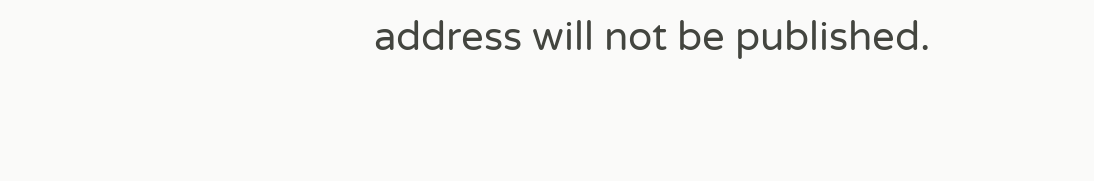address will not be published.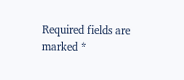Required fields are marked *